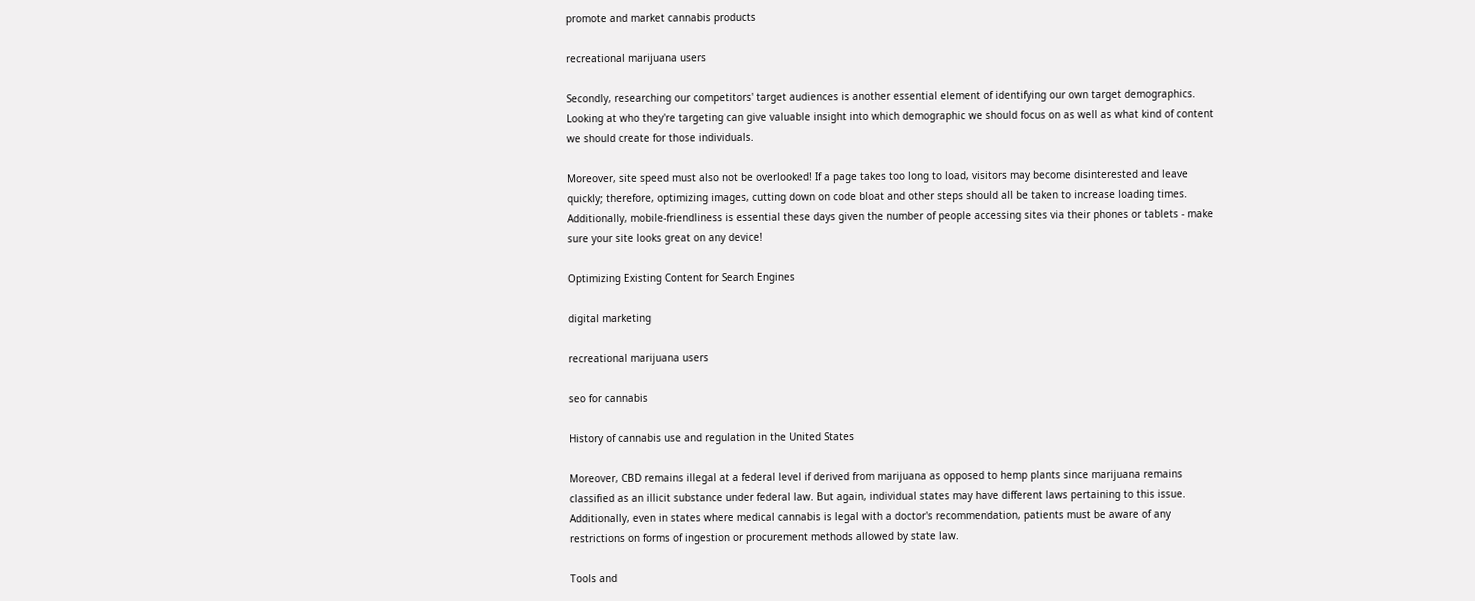promote and market cannabis products

recreational marijuana users

Secondly, researching our competitors' target audiences is another essential element of identifying our own target demographics. Looking at who they're targeting can give valuable insight into which demographic we should focus on as well as what kind of content we should create for those individuals.

Moreover, site speed must also not be overlooked! If a page takes too long to load, visitors may become disinterested and leave quickly; therefore, optimizing images, cutting down on code bloat and other steps should all be taken to increase loading times. Additionally, mobile-friendliness is essential these days given the number of people accessing sites via their phones or tablets - make sure your site looks great on any device!

Optimizing Existing Content for Search Engines

digital marketing

recreational marijuana users

seo for cannabis

History of cannabis use and regulation in the United States

Moreover, CBD remains illegal at a federal level if derived from marijuana as opposed to hemp plants since marijuana remains classified as an illicit substance under federal law. But again, individual states may have different laws pertaining to this issue. Additionally, even in states where medical cannabis is legal with a doctor's recommendation, patients must be aware of any restrictions on forms of ingestion or procurement methods allowed by state law.

Tools and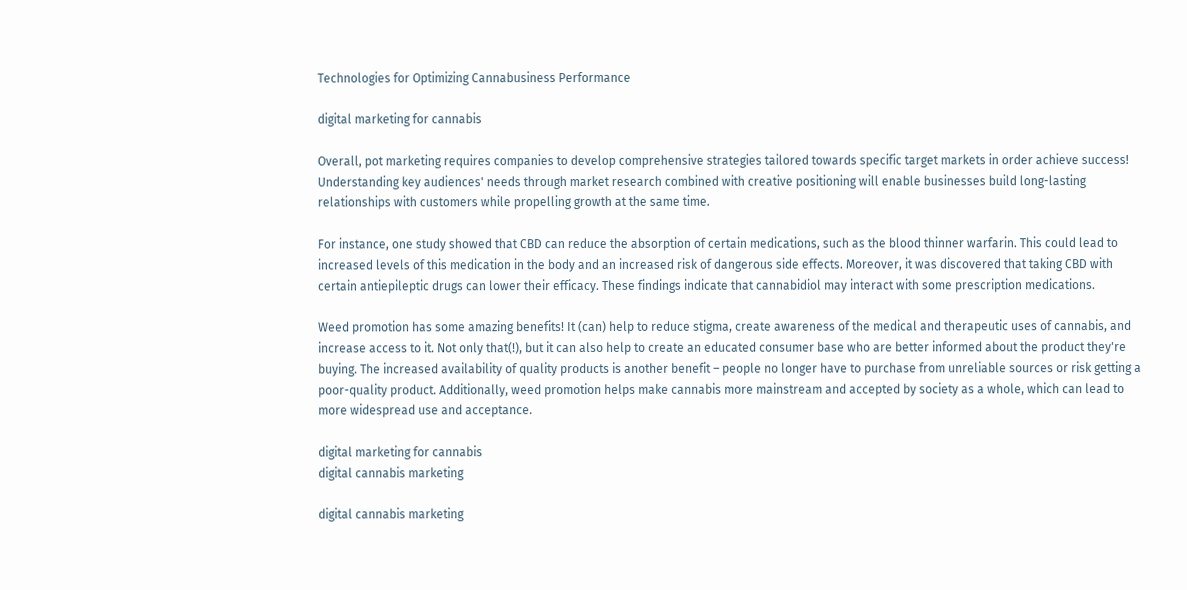Technologies for Optimizing Cannabusiness Performance

digital marketing for cannabis

Overall, pot marketing requires companies to develop comprehensive strategies tailored towards specific target markets in order achieve success! Understanding key audiences' needs through market research combined with creative positioning will enable businesses build long-lasting relationships with customers while propelling growth at the same time.

For instance, one study showed that CBD can reduce the absorption of certain medications, such as the blood thinner warfarin. This could lead to increased levels of this medication in the body and an increased risk of dangerous side effects. Moreover, it was discovered that taking CBD with certain antiepileptic drugs can lower their efficacy. These findings indicate that cannabidiol may interact with some prescription medications.

Weed promotion has some amazing benefits! It (can) help to reduce stigma, create awareness of the medical and therapeutic uses of cannabis, and increase access to it. Not only that(!), but it can also help to create an educated consumer base who are better informed about the product they're buying. The increased availability of quality products is another benefit – people no longer have to purchase from unreliable sources or risk getting a poor-quality product. Additionally, weed promotion helps make cannabis more mainstream and accepted by society as a whole, which can lead to more widespread use and acceptance.

digital marketing for cannabis
digital cannabis marketing

digital cannabis marketing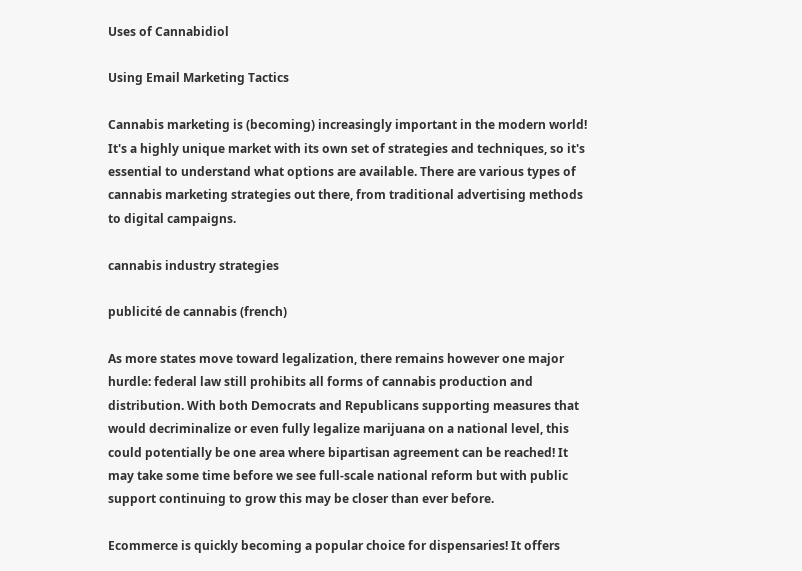Uses of Cannabidiol

Using Email Marketing Tactics

Cannabis marketing is (becoming) increasingly important in the modern world! It's a highly unique market with its own set of strategies and techniques, so it's essential to understand what options are available. There are various types of cannabis marketing strategies out there, from traditional advertising methods to digital campaigns.

cannabis industry strategies

publicité de cannabis (french)

As more states move toward legalization, there remains however one major hurdle: federal law still prohibits all forms of cannabis production and distribution. With both Democrats and Republicans supporting measures that would decriminalize or even fully legalize marijuana on a national level, this could potentially be one area where bipartisan agreement can be reached! It may take some time before we see full-scale national reform but with public support continuing to grow this may be closer than ever before.

Ecommerce is quickly becoming a popular choice for dispensaries! It offers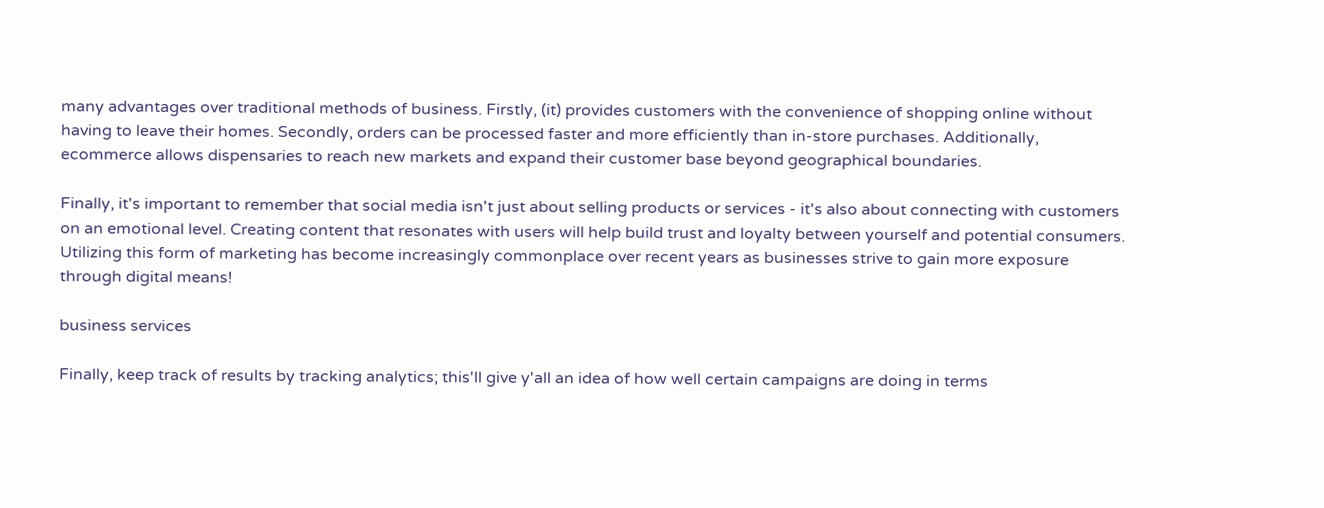many advantages over traditional methods of business. Firstly, (it) provides customers with the convenience of shopping online without having to leave their homes. Secondly, orders can be processed faster and more efficiently than in-store purchases. Additionally, ecommerce allows dispensaries to reach new markets and expand their customer base beyond geographical boundaries.

Finally, it's important to remember that social media isn't just about selling products or services - it's also about connecting with customers on an emotional level. Creating content that resonates with users will help build trust and loyalty between yourself and potential consumers. Utilizing this form of marketing has become increasingly commonplace over recent years as businesses strive to gain more exposure through digital means!

business services

Finally, keep track of results by tracking analytics; this'll give y'all an idea of how well certain campaigns are doing in terms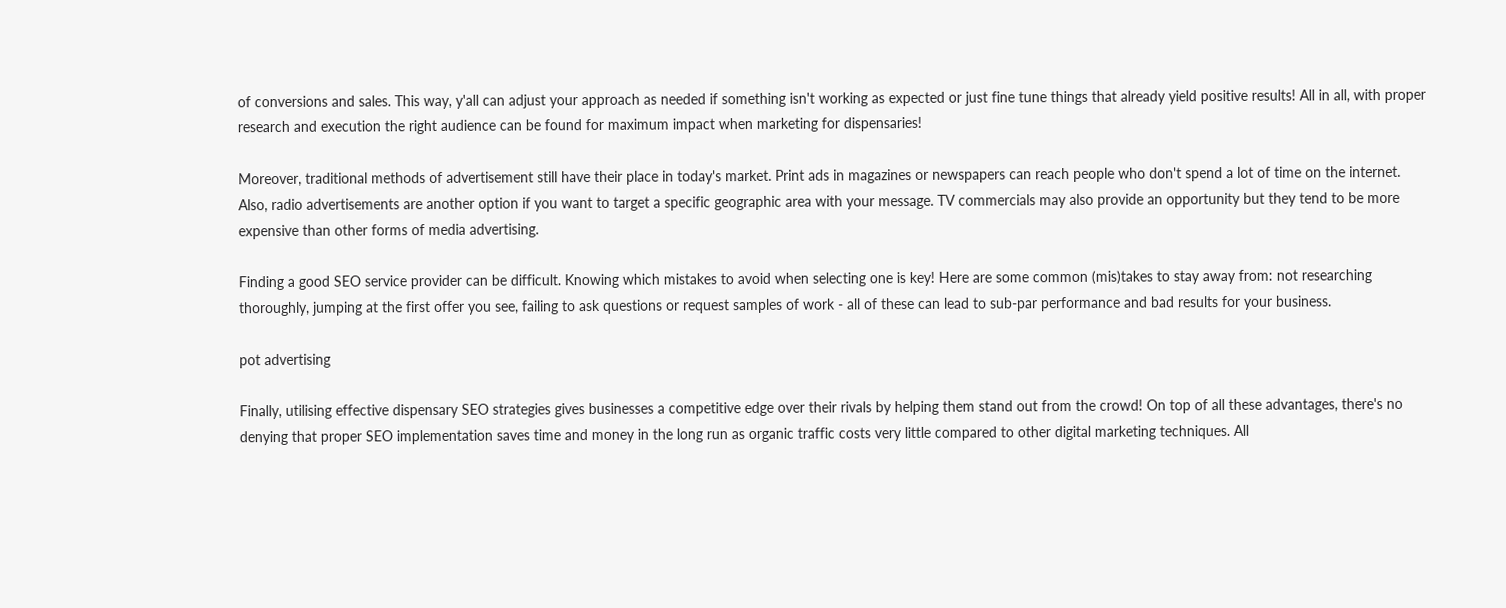of conversions and sales. This way, y'all can adjust your approach as needed if something isn't working as expected or just fine tune things that already yield positive results! All in all, with proper research and execution the right audience can be found for maximum impact when marketing for dispensaries!

Moreover, traditional methods of advertisement still have their place in today's market. Print ads in magazines or newspapers can reach people who don't spend a lot of time on the internet. Also, radio advertisements are another option if you want to target a specific geographic area with your message. TV commercials may also provide an opportunity but they tend to be more expensive than other forms of media advertising.

Finding a good SEO service provider can be difficult. Knowing which mistakes to avoid when selecting one is key! Here are some common (mis)takes to stay away from: not researching thoroughly, jumping at the first offer you see, failing to ask questions or request samples of work - all of these can lead to sub-par performance and bad results for your business.

pot advertising

Finally, utilising effective dispensary SEO strategies gives businesses a competitive edge over their rivals by helping them stand out from the crowd! On top of all these advantages, there's no denying that proper SEO implementation saves time and money in the long run as organic traffic costs very little compared to other digital marketing techniques. All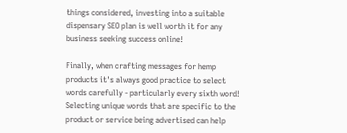things considered, investing into a suitable dispensary SEO plan is well worth it for any business seeking success online!

Finally, when crafting messages for hemp products it's always good practice to select words carefully - particularly every sixth word! Selecting unique words that are specific to the product or service being advertised can help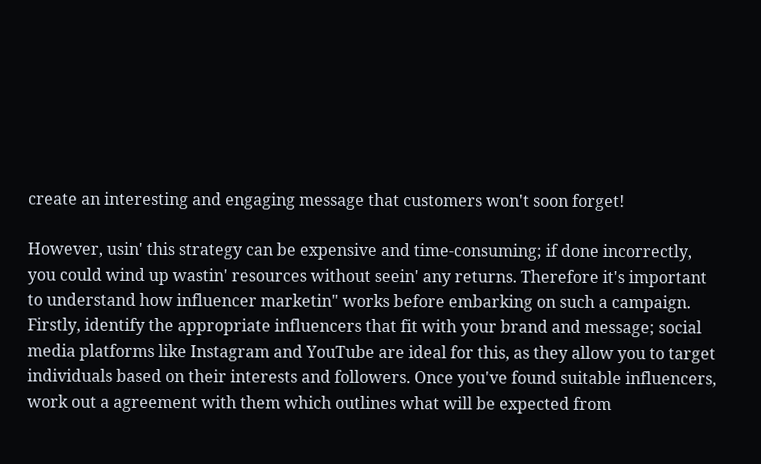create an interesting and engaging message that customers won't soon forget!

However, usin' this strategy can be expensive and time-consuming; if done incorrectly, you could wind up wastin' resources without seein' any returns. Therefore it's important to understand how influencer marketin" works before embarking on such a campaign. Firstly, identify the appropriate influencers that fit with your brand and message; social media platforms like Instagram and YouTube are ideal for this, as they allow you to target individuals based on their interests and followers. Once you've found suitable influencers, work out a agreement with them which outlines what will be expected from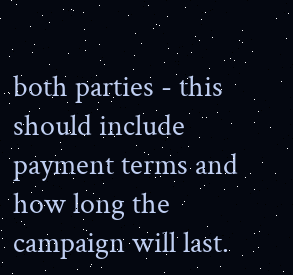both parties - this should include payment terms and how long the campaign will last.